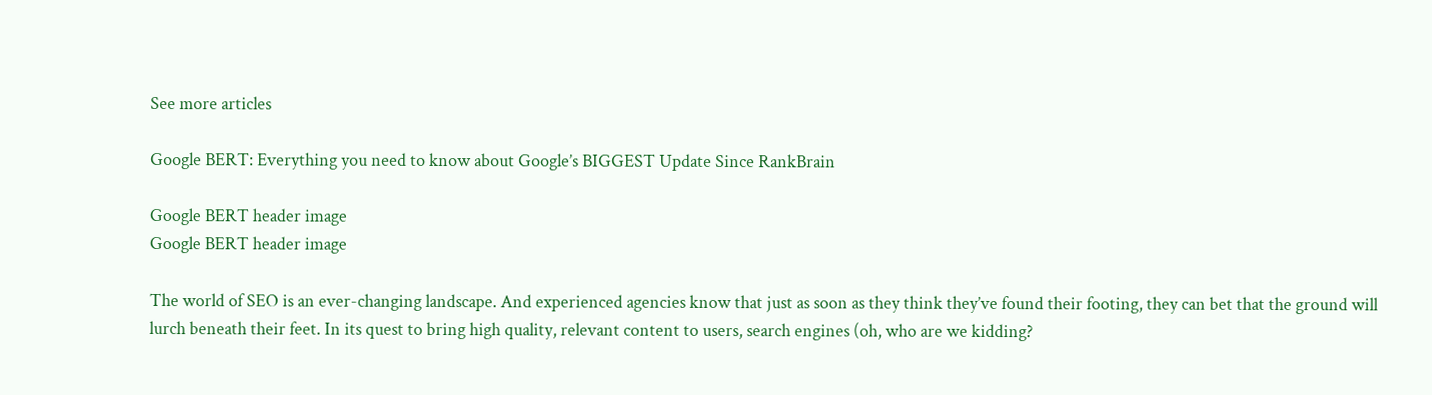See more articles

Google BERT: Everything you need to know about Google’s BIGGEST Update Since RankBrain

Google BERT header image
Google BERT header image

The world of SEO is an ever-changing landscape. And experienced agencies know that just as soon as they think they’ve found their footing, they can bet that the ground will lurch beneath their feet. In its quest to bring high quality, relevant content to users, search engines (oh, who are we kidding?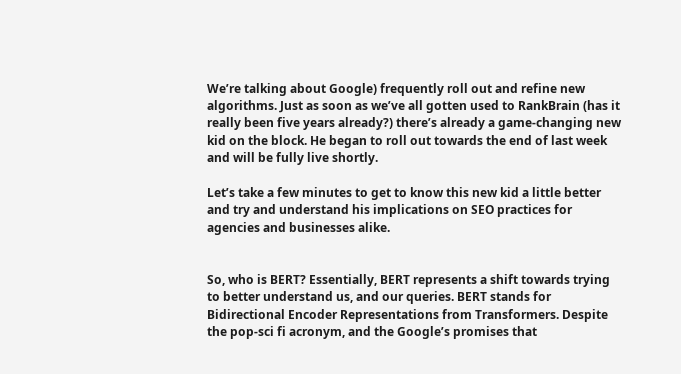We’re talking about Google) frequently roll out and refine new algorithms. Just as soon as we’ve all gotten used to RankBrain (has it really been five years already?) there’s already a game-changing new kid on the block. He began to roll out towards the end of last week and will be fully live shortly.

Let’s take a few minutes to get to know this new kid a little better and try and understand his implications on SEO practices for agencies and businesses alike.


So, who is BERT? Essentially, BERT represents a shift towards trying to better understand us, and our queries. BERT stands for Bidirectional Encoder Representations from Transformers. Despite the pop-sci fi acronym, and the Google’s promises that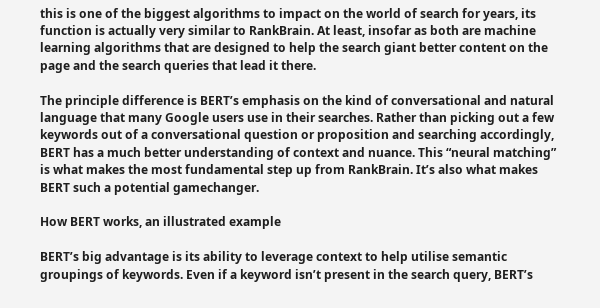this is one of the biggest algorithms to impact on the world of search for years, its function is actually very similar to RankBrain. At least, insofar as both are machine learning algorithms that are designed to help the search giant better content on the page and the search queries that lead it there.

The principle difference is BERT’s emphasis on the kind of conversational and natural language that many Google users use in their searches. Rather than picking out a few keywords out of a conversational question or proposition and searching accordingly, BERT has a much better understanding of context and nuance. This “neural matching” is what makes the most fundamental step up from RankBrain. It’s also what makes BERT such a potential gamechanger.

How BERT works, an illustrated example

BERT’s big advantage is its ability to leverage context to help utilise semantic groupings of keywords. Even if a keyword isn’t present in the search query, BERT’s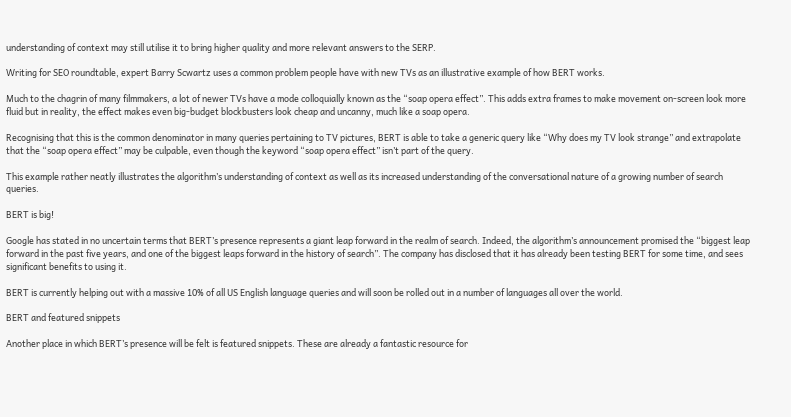understanding of context may still utilise it to bring higher quality and more relevant answers to the SERP.

Writing for SEO roundtable, expert Barry Scwartz uses a common problem people have with new TVs as an illustrative example of how BERT works.

Much to the chagrin of many filmmakers, a lot of newer TVs have a mode colloquially known as the “soap opera effect”. This adds extra frames to make movement on-screen look more fluid but in reality, the effect makes even big-budget blockbusters look cheap and uncanny, much like a soap opera.

Recognising that this is the common denominator in many queries pertaining to TV pictures, BERT is able to take a generic query like “Why does my TV look strange” and extrapolate that the “soap opera effect” may be culpable, even though the keyword “soap opera effect” isn’t part of the query.

This example rather neatly illustrates the algorithm’s understanding of context as well as its increased understanding of the conversational nature of a growing number of search queries.

BERT is big!

Google has stated in no uncertain terms that BERT’s presence represents a giant leap forward in the realm of search. Indeed, the algorithm’s announcement promised the “biggest leap forward in the past five years, and one of the biggest leaps forward in the history of search”. The company has disclosed that it has already been testing BERT for some time, and sees significant benefits to using it.

BERT is currently helping out with a massive 10% of all US English language queries and will soon be rolled out in a number of languages all over the world.

BERT and featured snippets

Another place in which BERT’s presence will be felt is featured snippets. These are already a fantastic resource for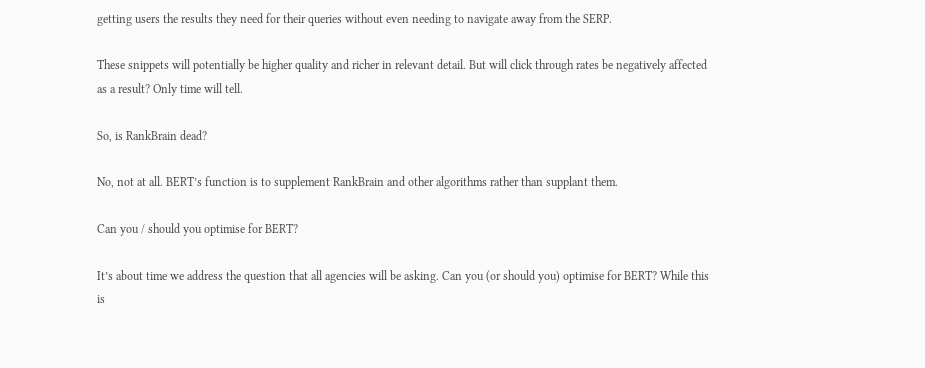getting users the results they need for their queries without even needing to navigate away from the SERP.

These snippets will potentially be higher quality and richer in relevant detail. But will click through rates be negatively affected as a result? Only time will tell.

So, is RankBrain dead?

No, not at all. BERT’s function is to supplement RankBrain and other algorithms rather than supplant them.

Can you / should you optimise for BERT?

It’s about time we address the question that all agencies will be asking. Can you (or should you) optimise for BERT? While this is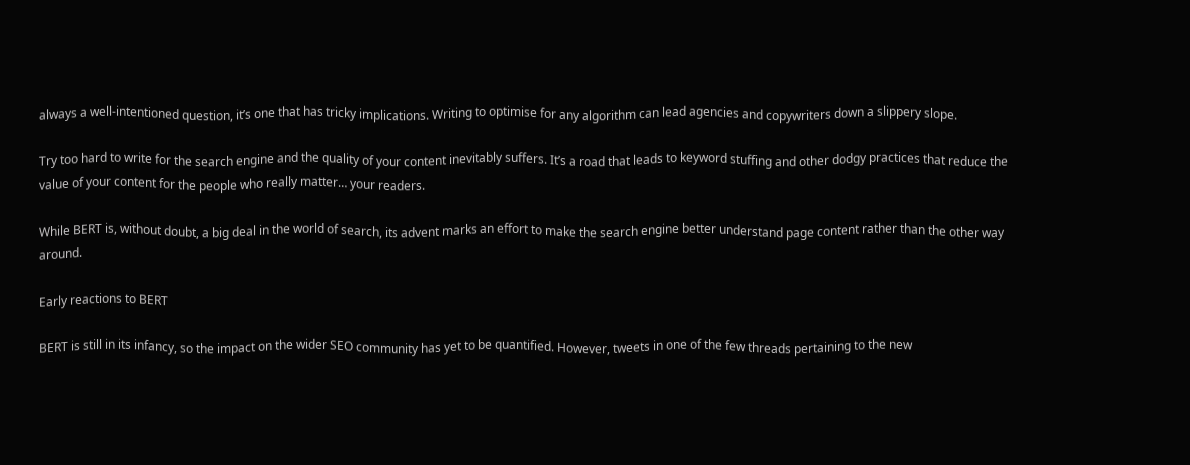always a well-intentioned question, it’s one that has tricky implications. Writing to optimise for any algorithm can lead agencies and copywriters down a slippery slope.

Try too hard to write for the search engine and the quality of your content inevitably suffers. It’s a road that leads to keyword stuffing and other dodgy practices that reduce the value of your content for the people who really matter… your readers.

While BERT is, without doubt, a big deal in the world of search, its advent marks an effort to make the search engine better understand page content rather than the other way around.

Early reactions to BERT

BERT is still in its infancy, so the impact on the wider SEO community has yet to be quantified. However, tweets in one of the few threads pertaining to the new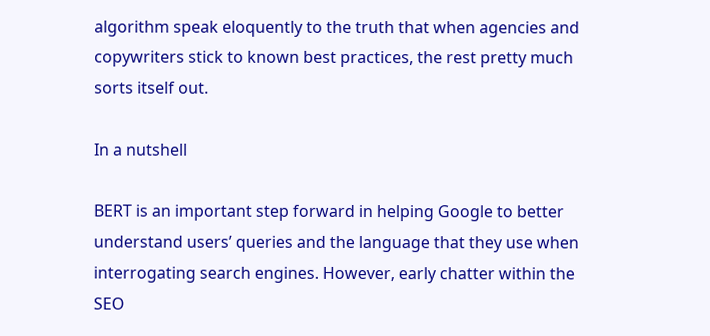algorithm speak eloquently to the truth that when agencies and copywriters stick to known best practices, the rest pretty much sorts itself out.

In a nutshell

BERT is an important step forward in helping Google to better understand users’ queries and the language that they use when interrogating search engines. However, early chatter within the SEO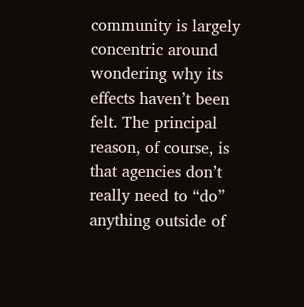community is largely concentric around wondering why its effects haven’t been felt. The principal reason, of course, is that agencies don’t really need to “do” anything outside of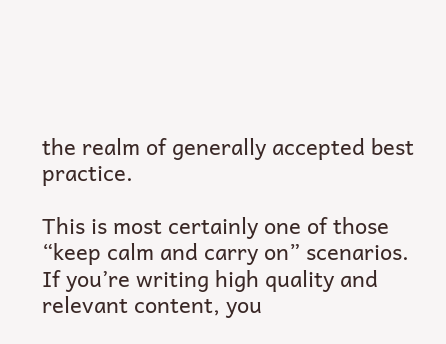the realm of generally accepted best practice.

This is most certainly one of those “keep calm and carry on” scenarios. If you’re writing high quality and relevant content, you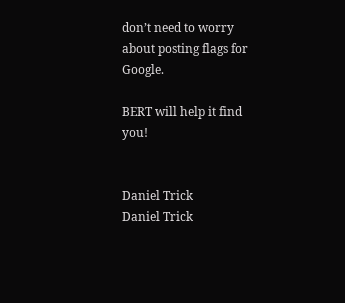don’t need to worry about posting flags for Google.

BERT will help it find you!


Daniel Trick
Daniel Trick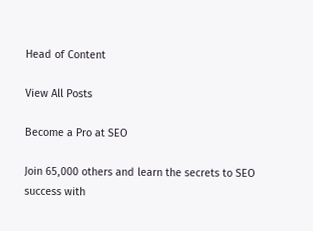Head of Content

View All Posts

Become a Pro at SEO

Join 65,000 others and learn the secrets to SEO success with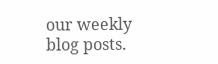our weekly blog posts.